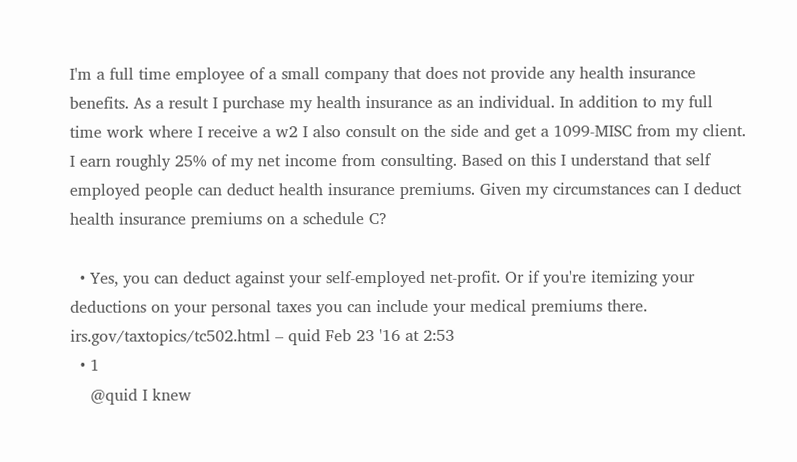I'm a full time employee of a small company that does not provide any health insurance benefits. As a result I purchase my health insurance as an individual. In addition to my full time work where I receive a w2 I also consult on the side and get a 1099-MISC from my client. I earn roughly 25% of my net income from consulting. Based on this I understand that self employed people can deduct health insurance premiums. Given my circumstances can I deduct health insurance premiums on a schedule C?

  • Yes, you can deduct against your self-employed net-profit. Or if you're itemizing your deductions on your personal taxes you can include your medical premiums there. irs.gov/taxtopics/tc502.html – quid Feb 23 '16 at 2:53
  • 1
    @quid I knew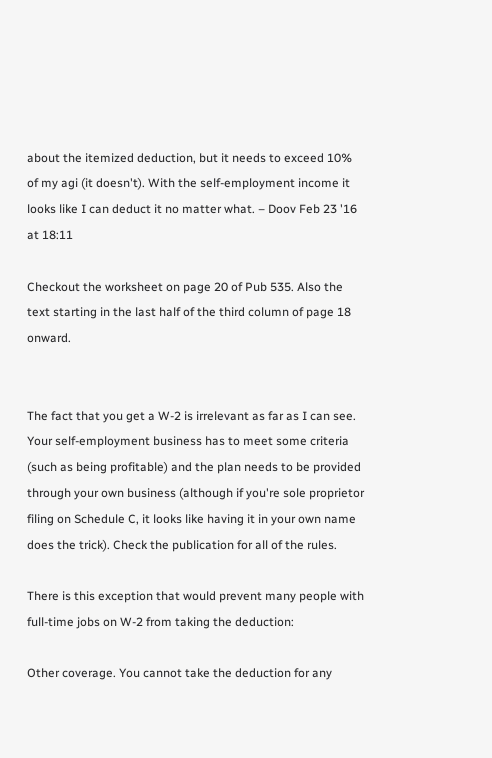about the itemized deduction, but it needs to exceed 10% of my agi (it doesn't). With the self-employment income it looks like I can deduct it no matter what. – Doov Feb 23 '16 at 18:11

Checkout the worksheet on page 20 of Pub 535. Also the text starting in the last half of the third column of page 18 onward.


The fact that you get a W-2 is irrelevant as far as I can see. Your self-employment business has to meet some criteria (such as being profitable) and the plan needs to be provided through your own business (although if you're sole proprietor filing on Schedule C, it looks like having it in your own name does the trick). Check the publication for all of the rules.

There is this exception that would prevent many people with full-time jobs on W-2 from taking the deduction:

Other coverage. You cannot take the deduction for any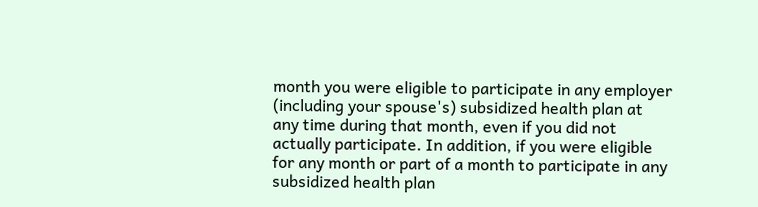month you were eligible to participate in any employer (including your spouse's) subsidized health plan at any time during that month, even if you did not actually participate. In addition, if you were eligible for any month or part of a month to participate in any subsidized health plan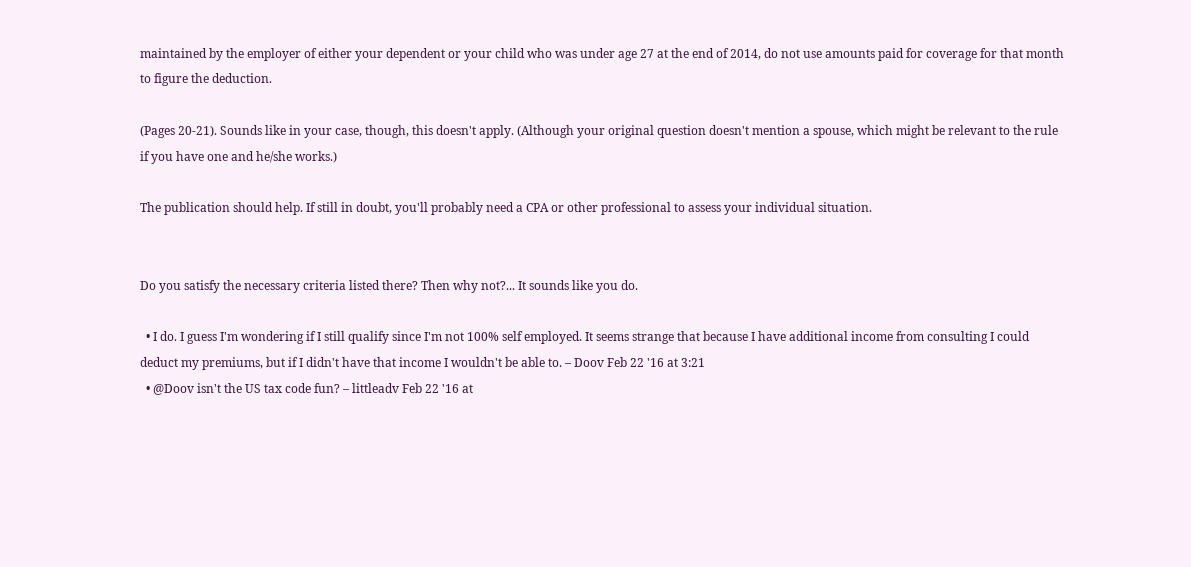maintained by the employer of either your dependent or your child who was under age 27 at the end of 2014, do not use amounts paid for coverage for that month to figure the deduction.

(Pages 20-21). Sounds like in your case, though, this doesn't apply. (Although your original question doesn't mention a spouse, which might be relevant to the rule if you have one and he/she works.)

The publication should help. If still in doubt, you'll probably need a CPA or other professional to assess your individual situation.


Do you satisfy the necessary criteria listed there? Then why not?... It sounds like you do.

  • I do. I guess I'm wondering if I still qualify since I'm not 100% self employed. It seems strange that because I have additional income from consulting I could deduct my premiums, but if I didn't have that income I wouldn't be able to. – Doov Feb 22 '16 at 3:21
  • @Doov isn't the US tax code fun? – littleadv Feb 22 '16 at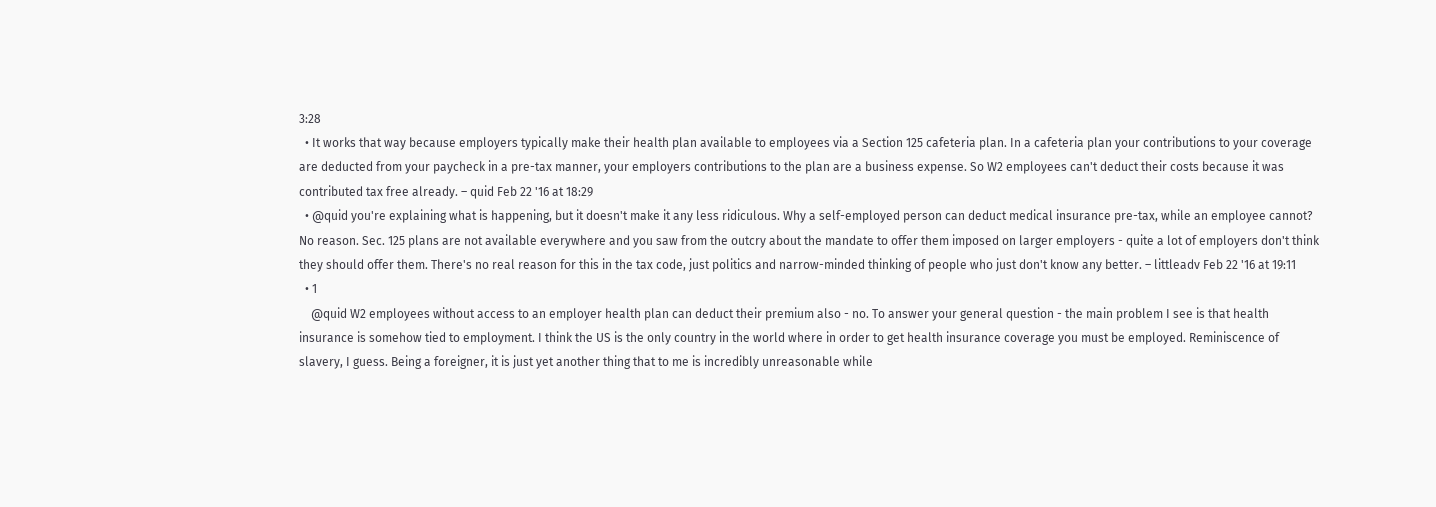3:28
  • It works that way because employers typically make their health plan available to employees via a Section 125 cafeteria plan. In a cafeteria plan your contributions to your coverage are deducted from your paycheck in a pre-tax manner, your employers contributions to the plan are a business expense. So W2 employees can't deduct their costs because it was contributed tax free already. – quid Feb 22 '16 at 18:29
  • @quid you're explaining what is happening, but it doesn't make it any less ridiculous. Why a self-employed person can deduct medical insurance pre-tax, while an employee cannot? No reason. Sec. 125 plans are not available everywhere and you saw from the outcry about the mandate to offer them imposed on larger employers - quite a lot of employers don't think they should offer them. There's no real reason for this in the tax code, just politics and narrow-minded thinking of people who just don't know any better. – littleadv Feb 22 '16 at 19:11
  • 1
    @quid W2 employees without access to an employer health plan can deduct their premium also - no. To answer your general question - the main problem I see is that health insurance is somehow tied to employment. I think the US is the only country in the world where in order to get health insurance coverage you must be employed. Reminiscence of slavery, I guess. Being a foreigner, it is just yet another thing that to me is incredibly unreasonable while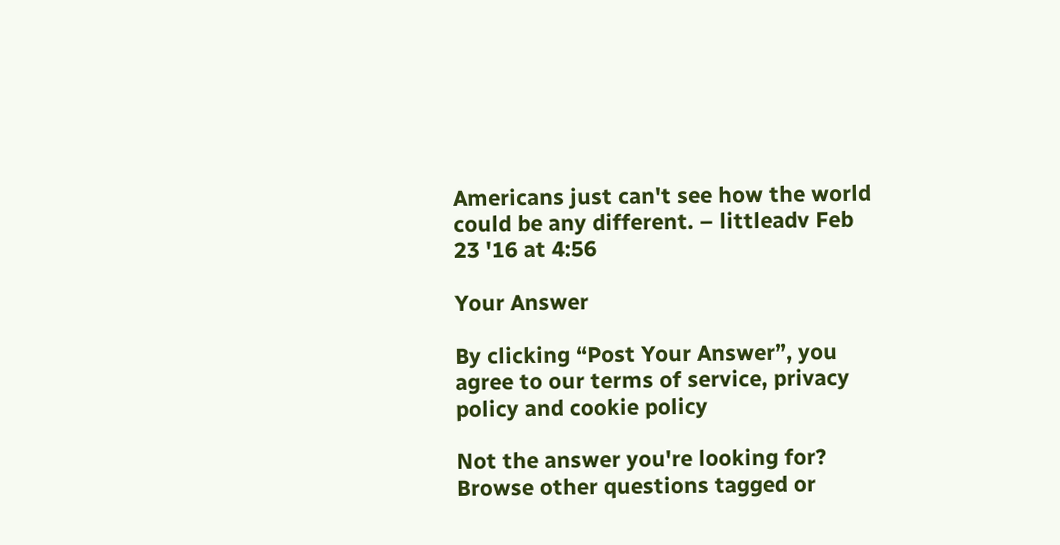Americans just can't see how the world could be any different. – littleadv Feb 23 '16 at 4:56

Your Answer

By clicking “Post Your Answer”, you agree to our terms of service, privacy policy and cookie policy

Not the answer you're looking for? Browse other questions tagged or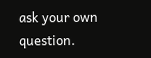ask your own question.